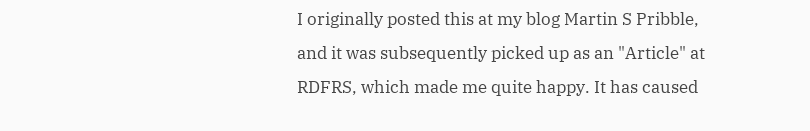I originally posted this at my blog Martin S Pribble, and it was subsequently picked up as an "Article" at RDFRS, which made me quite happy. It has caused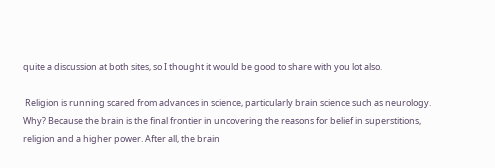quite a discussion at both sites, so I thought it would be good to share with you lot also.

 Religion is running scared from advances in science, particularly brain science such as neurology. Why? Because the brain is the final frontier in uncovering the reasons for belief in superstitions, religion and a higher power. After all, the brain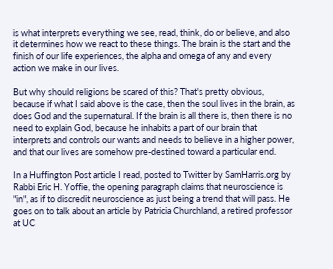is what interprets everything we see, read, think, do or believe, and also it determines how we react to these things. The brain is the start and the finish of our life experiences, the alpha and omega of any and every action we make in our lives.

But why should religions be scared of this? That's pretty obvious, because if what I said above is the case, then the soul lives in the brain, as does God and the supernatural. If the brain is all there is, then there is no need to explain God, because he inhabits a part of our brain that interprets and controls our wants and needs to believe in a higher power, and that our lives are somehow pre-destined toward a particular end.

In a Huffington Post article I read, posted to Twitter by SamHarris.org by Rabbi Eric H. Yoffie, the opening paragraph claims that neuroscience is "in", as if to discredit neuroscience as just being a trend that will pass. He goes on to talk about an article by Patricia Churchland, a retired professor at UC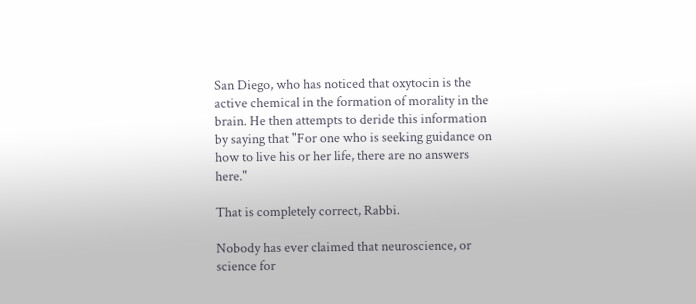San Diego, who has noticed that oxytocin is the active chemical in the formation of morality in the brain. He then attempts to deride this information by saying that "For one who is seeking guidance on how to live his or her life, there are no answers here."

That is completely correct, Rabbi.

Nobody has ever claimed that neuroscience, or science for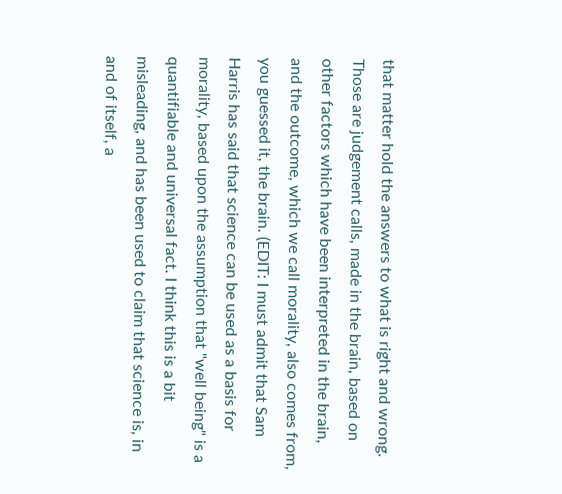that matter hold the answers to what is right and wrong. Those are judgement calls, made in the brain, based on other factors which have been interpreted in the brain, and the outcome, which we call morality, also comes from, you guessed it, the brain. (EDIT: I must admit that Sam Harris has said that science can be used as a basis for morality, based upon the assumption that "well being" is a quantifiable and universal fact. I think this is a bit misleading, and has been used to claim that science is, in and of itself, a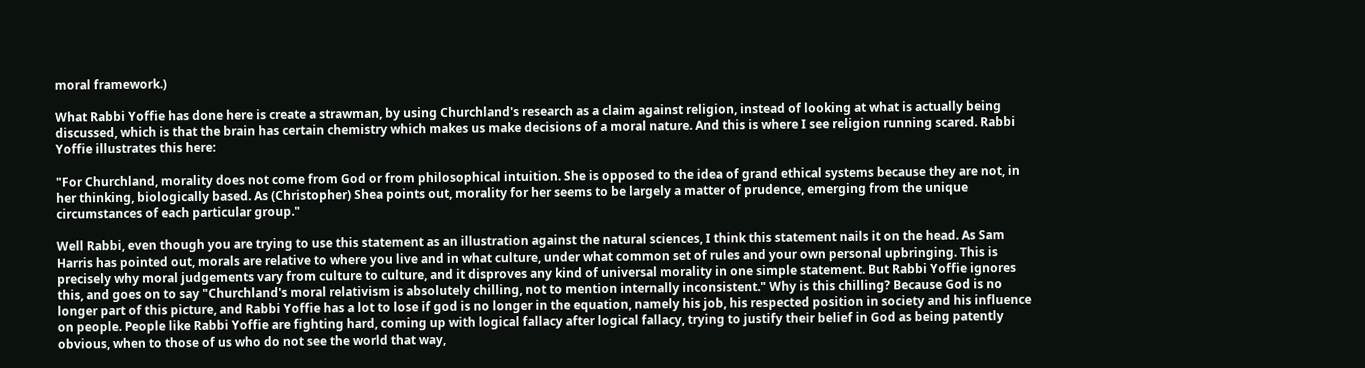moral framework.)

What Rabbi Yoffie has done here is create a strawman, by using Churchland's research as a claim against religion, instead of looking at what is actually being discussed, which is that the brain has certain chemistry which makes us make decisions of a moral nature. And this is where I see religion running scared. Rabbi Yoffie illustrates this here:

"For Churchland, morality does not come from God or from philosophical intuition. She is opposed to the idea of grand ethical systems because they are not, in her thinking, biologically based. As (Christopher) Shea points out, morality for her seems to be largely a matter of prudence, emerging from the unique circumstances of each particular group."

Well Rabbi, even though you are trying to use this statement as an illustration against the natural sciences, I think this statement nails it on the head. As Sam Harris has pointed out, morals are relative to where you live and in what culture, under what common set of rules and your own personal upbringing. This is precisely why moral judgements vary from culture to culture, and it disproves any kind of universal morality in one simple statement. But Rabbi Yoffie ignores this, and goes on to say "Churchland's moral relativism is absolutely chilling, not to mention internally inconsistent." Why is this chilling? Because God is no longer part of this picture, and Rabbi Yoffie has a lot to lose if god is no longer in the equation, namely his job, his respected position in society and his influence on people. People like Rabbi Yoffie are fighting hard, coming up with logical fallacy after logical fallacy, trying to justify their belief in God as being patently obvious, when to those of us who do not see the world that way,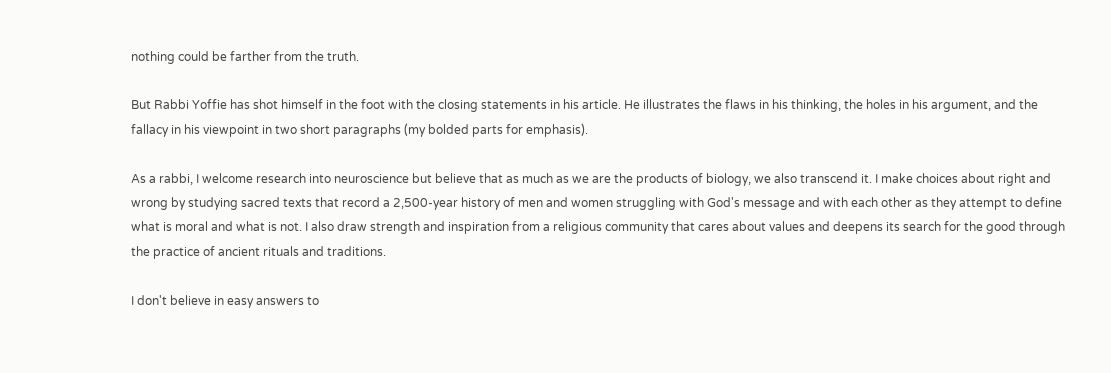nothing could be farther from the truth.

But Rabbi Yoffie has shot himself in the foot with the closing statements in his article. He illustrates the flaws in his thinking, the holes in his argument, and the fallacy in his viewpoint in two short paragraphs (my bolded parts for emphasis).

As a rabbi, I welcome research into neuroscience but believe that as much as we are the products of biology, we also transcend it. I make choices about right and wrong by studying sacred texts that record a 2,500-year history of men and women struggling with God's message and with each other as they attempt to define what is moral and what is not. I also draw strength and inspiration from a religious community that cares about values and deepens its search for the good through the practice of ancient rituals and traditions.

I don't believe in easy answers to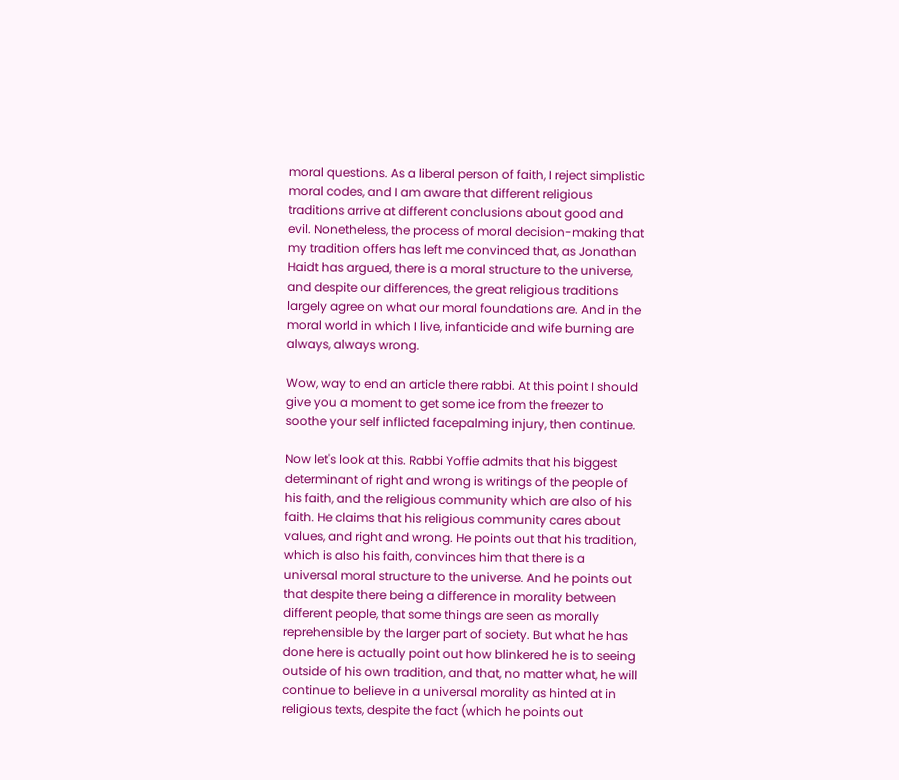moral questions. As a liberal person of faith, I reject simplistic moral codes, and I am aware that different religious traditions arrive at different conclusions about good and evil. Nonetheless, the process of moral decision-making that my tradition offers has left me convinced that, as Jonathan Haidt has argued, there is a moral structure to the universe, and despite our differences, the great religious traditions largely agree on what our moral foundations are. And in the moral world in which I live, infanticide and wife burning are always, always wrong.

Wow, way to end an article there rabbi. At this point I should give you a moment to get some ice from the freezer to soothe your self inflicted facepalming injury, then continue.

Now let's look at this. Rabbi Yoffie admits that his biggest determinant of right and wrong is writings of the people of his faith, and the religious community which are also of his faith. He claims that his religious community cares about values, and right and wrong. He points out that his tradition, which is also his faith, convinces him that there is a universal moral structure to the universe. And he points out that despite there being a difference in morality between different people, that some things are seen as morally reprehensible by the larger part of society. But what he has done here is actually point out how blinkered he is to seeing outside of his own tradition, and that, no matter what, he will continue to believe in a universal morality as hinted at in religious texts, despite the fact (which he points out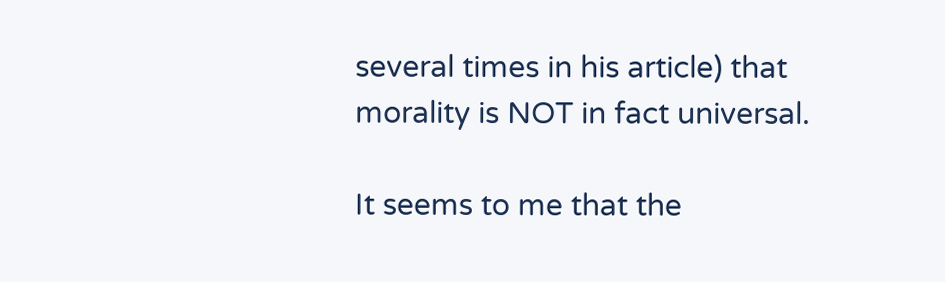several times in his article) that morality is NOT in fact universal.

It seems to me that the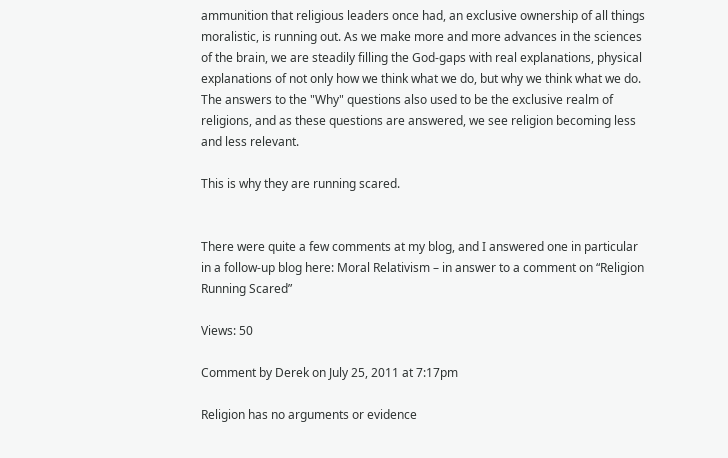ammunition that religious leaders once had, an exclusive ownership of all things moralistic, is running out. As we make more and more advances in the sciences of the brain, we are steadily filling the God-gaps with real explanations, physical explanations of not only how we think what we do, but why we think what we do. The answers to the "Why" questions also used to be the exclusive realm of religions, and as these questions are answered, we see religion becoming less and less relevant.

This is why they are running scared.


There were quite a few comments at my blog, and I answered one in particular in a follow-up blog here: Moral Relativism – in answer to a comment on “Religion Running Scared”

Views: 50

Comment by Derek on July 25, 2011 at 7:17pm

Religion has no arguments or evidence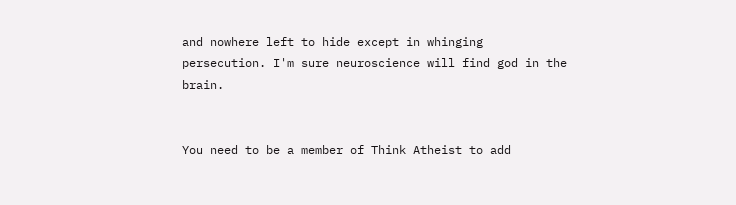and nowhere left to hide except in whinging persecution. I'm sure neuroscience will find god in the brain.


You need to be a member of Think Atheist to add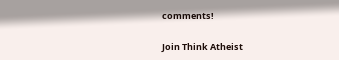comments!

Join Think Atheist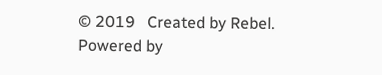© 2019   Created by Rebel.   Powered by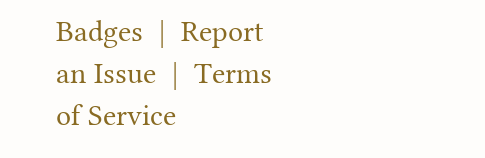Badges  |  Report an Issue  |  Terms of Service